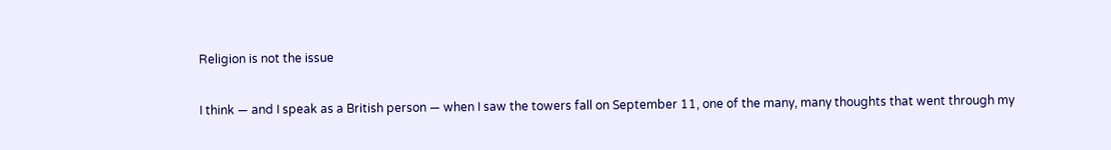Religion is not the issue

I think — and I speak as a British person — when I saw the towers fall on September 11, one of the many, many thoughts that went through my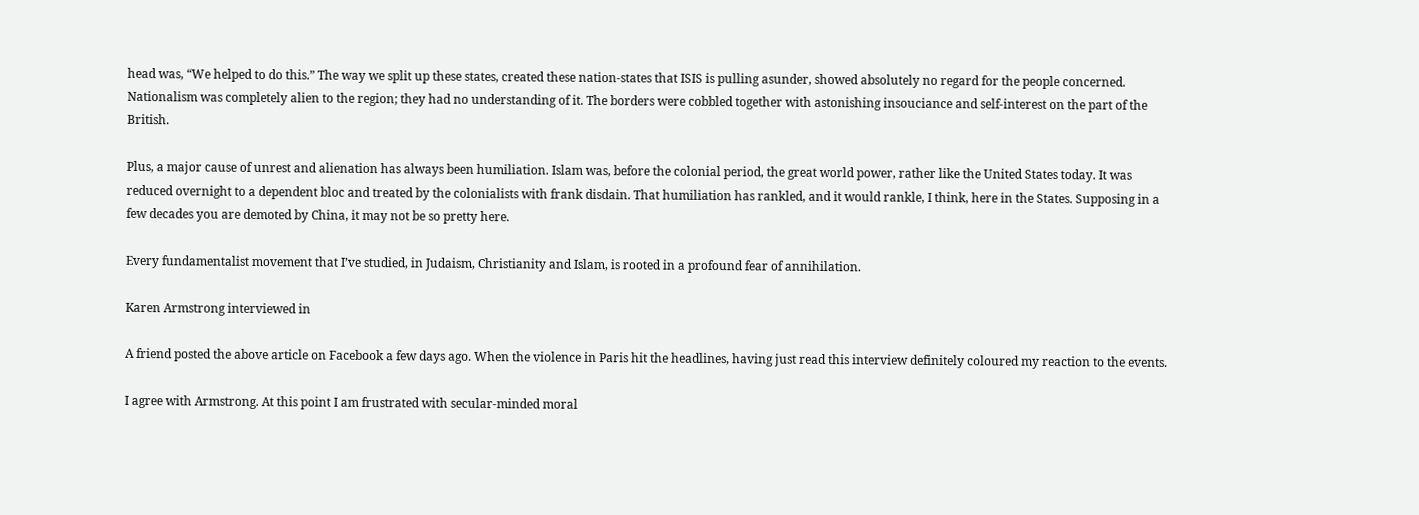head was, “We helped to do this.” The way we split up these states, created these nation-states that ISIS is pulling asunder, showed absolutely no regard for the people concerned. Nationalism was completely alien to the region; they had no understanding of it. The borders were cobbled together with astonishing insouciance and self-interest on the part of the British.

Plus, a major cause of unrest and alienation has always been humiliation. Islam was, before the colonial period, the great world power, rather like the United States today. It was reduced overnight to a dependent bloc and treated by the colonialists with frank disdain. That humiliation has rankled, and it would rankle, I think, here in the States. Supposing in a few decades you are demoted by China, it may not be so pretty here.

Every fundamentalist movement that I’ve studied, in Judaism, Christianity and Islam, is rooted in a profound fear of annihilation.

Karen Armstrong interviewed in

A friend posted the above article on Facebook a few days ago. When the violence in Paris hit the headlines, having just read this interview definitely coloured my reaction to the events.

I agree with Armstrong. At this point I am frustrated with secular-minded moral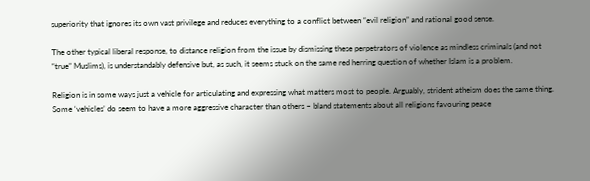superiority that ignores its own vast privilege and reduces everything to a conflict between “evil religion” and rational good sense.

The other typical liberal response, to distance religion from the issue by dismissing these perpetrators of violence as mindless criminals (and not “true” Muslims), is understandably defensive but, as such, it seems stuck on the same red herring question of whether Islam is a problem.

Religion is in some ways just a vehicle for articulating and expressing what matters most to people. Arguably, strident atheism does the same thing. Some ‘vehicles’ do seem to have a more aggressive character than others – bland statements about all religions favouring peace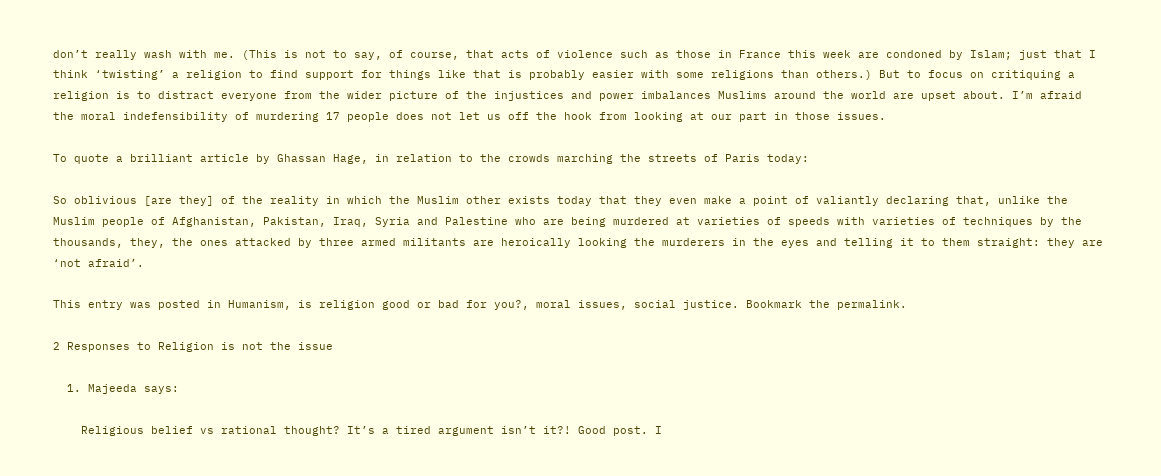don’t really wash with me. (This is not to say, of course, that acts of violence such as those in France this week are condoned by Islam; just that I think ‘twisting’ a religion to find support for things like that is probably easier with some religions than others.) But to focus on critiquing a religion is to distract everyone from the wider picture of the injustices and power imbalances Muslims around the world are upset about. I’m afraid the moral indefensibility of murdering 17 people does not let us off the hook from looking at our part in those issues.

To quote a brilliant article by Ghassan Hage, in relation to the crowds marching the streets of Paris today:

So oblivious [are they] of the reality in which the Muslim other exists today that they even make a point of valiantly declaring that, unlike the Muslim people of Afghanistan, Pakistan, Iraq, Syria and Palestine who are being murdered at varieties of speeds with varieties of techniques by the thousands, they, the ones attacked by three armed militants are heroically looking the murderers in the eyes and telling it to them straight: they are ‘not afraid’.

This entry was posted in Humanism, is religion good or bad for you?, moral issues, social justice. Bookmark the permalink.

2 Responses to Religion is not the issue

  1. Majeeda says:

    Religious belief vs rational thought? It’s a tired argument isn’t it?! Good post. I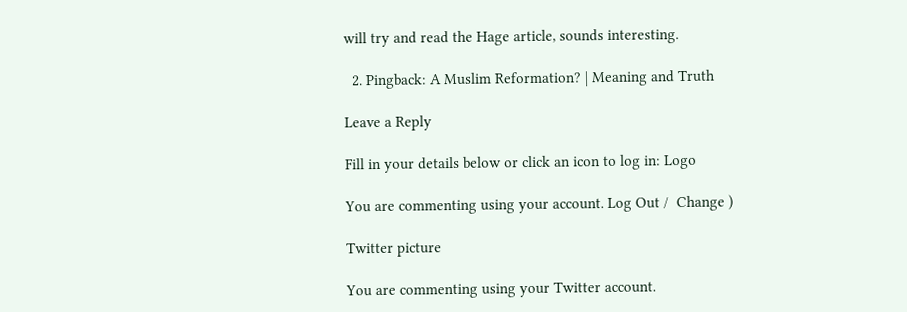will try and read the Hage article, sounds interesting.

  2. Pingback: A Muslim Reformation? | Meaning and Truth

Leave a Reply

Fill in your details below or click an icon to log in: Logo

You are commenting using your account. Log Out /  Change )

Twitter picture

You are commenting using your Twitter account.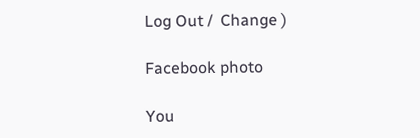Log Out /  Change )

Facebook photo

You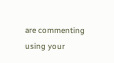are commenting using your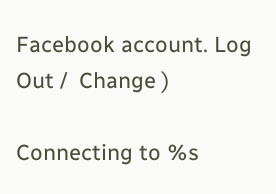Facebook account. Log Out /  Change )

Connecting to %s